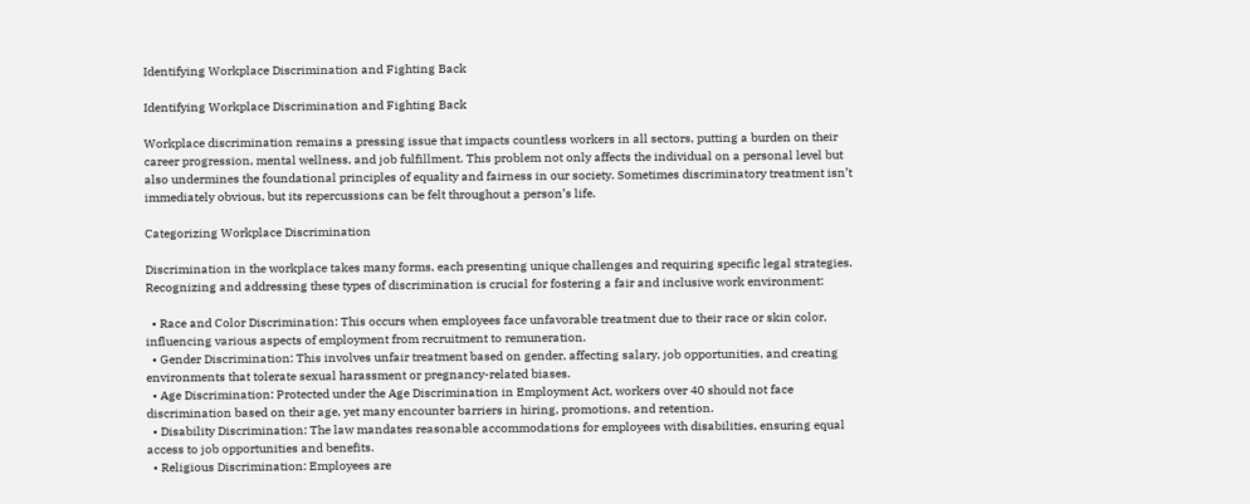Identifying Workplace Discrimination and Fighting Back

Identifying Workplace Discrimination and Fighting Back

Workplace discrimination remains a pressing issue that impacts countless workers in all sectors, putting a burden on their career progression, mental wellness, and job fulfillment. This problem not only affects the individual on a personal level but also undermines the foundational principles of equality and fairness in our society. Sometimes discriminatory treatment isn’t immediately obvious, but its repercussions can be felt throughout a person’s life.

Categorizing Workplace Discrimination

Discrimination in the workplace takes many forms, each presenting unique challenges and requiring specific legal strategies. Recognizing and addressing these types of discrimination is crucial for fostering a fair and inclusive work environment:

  • Race and Color Discrimination: This occurs when employees face unfavorable treatment due to their race or skin color, influencing various aspects of employment from recruitment to remuneration.
  • Gender Discrimination: This involves unfair treatment based on gender, affecting salary, job opportunities, and creating environments that tolerate sexual harassment or pregnancy-related biases.
  • Age Discrimination: Protected under the Age Discrimination in Employment Act, workers over 40 should not face discrimination based on their age, yet many encounter barriers in hiring, promotions, and retention.
  • Disability Discrimination: The law mandates reasonable accommodations for employees with disabilities, ensuring equal access to job opportunities and benefits.
  • Religious Discrimination: Employees are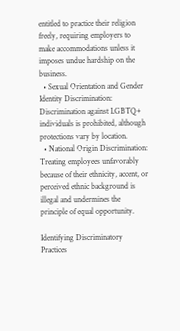entitled to practice their religion freely, requiring employers to make accommodations unless it imposes undue hardship on the business.
  • Sexual Orientation and Gender Identity Discrimination: Discrimination against LGBTQ+ individuals is prohibited, although protections vary by location.
  • National Origin Discrimination: Treating employees unfavorably because of their ethnicity, accent, or perceived ethnic background is illegal and undermines the principle of equal opportunity.

Identifying Discriminatory Practices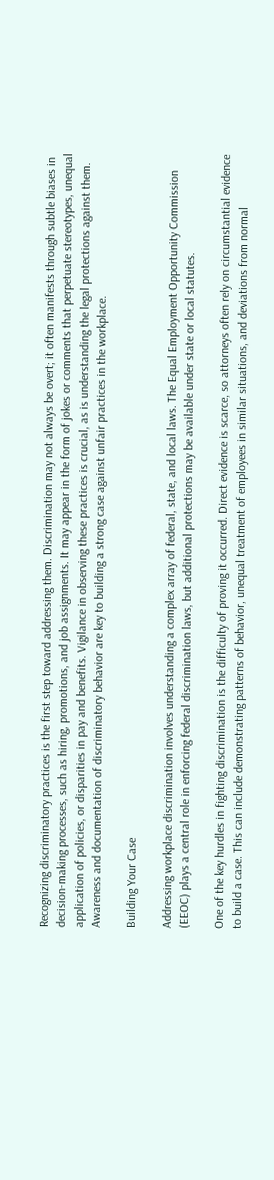Recognizing discriminatory practices is the first step toward addressing them. Discrimination may not always be overt; it often manifests through subtle biases in decision-making processes, such as hiring, promotions, and job assignments. It may appear in the form of jokes or comments that perpetuate stereotypes, unequal application of policies, or disparities in pay and benefits. Vigilance in observing these practices is crucial, as is understanding the legal protections against them. Awareness and documentation of discriminatory behavior are key to building a strong case against unfair practices in the workplace.

Building Your Case

Addressing workplace discrimination involves understanding a complex array of federal, state, and local laws. The Equal Employment Opportunity Commission (EEOC) plays a central role in enforcing federal discrimination laws, but additional protections may be available under state or local statutes.

One of the key hurdles in fighting discrimination is the difficulty of proving it occurred. Direct evidence is scarce, so attorneys often rely on circumstantial evidence to build a case. This can include demonstrating patterns of behavior, unequal treatment of employees in similar situations, and deviations from normal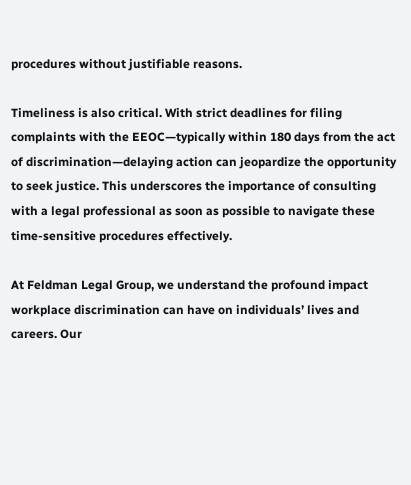procedures without justifiable reasons.

Timeliness is also critical. With strict deadlines for filing complaints with the EEOC—typically within 180 days from the act of discrimination—delaying action can jeopardize the opportunity to seek justice. This underscores the importance of consulting with a legal professional as soon as possible to navigate these time-sensitive procedures effectively.

At Feldman Legal Group, we understand the profound impact workplace discrimination can have on individuals’ lives and careers. Our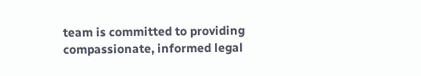team is committed to providing compassionate, informed legal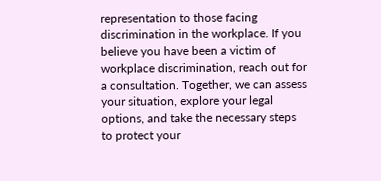representation to those facing discrimination in the workplace. If you believe you have been a victim of workplace discrimination, reach out for a consultation. Together, we can assess your situation, explore your legal options, and take the necessary steps to protect your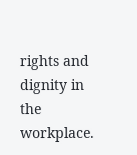rights and dignity in the workplace.